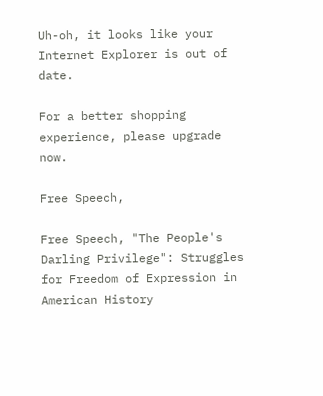Uh-oh, it looks like your Internet Explorer is out of date.

For a better shopping experience, please upgrade now.

Free Speech,

Free Speech, "The People's Darling Privilege": Struggles for Freedom of Expression in American History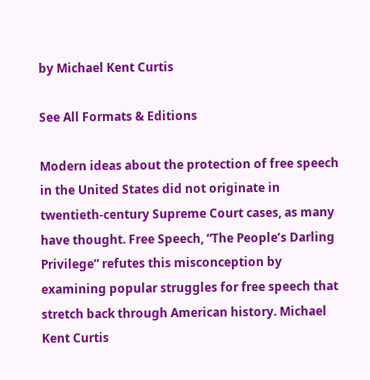by Michael Kent Curtis

See All Formats & Editions

Modern ideas about the protection of free speech in the United States did not originate in twentieth-century Supreme Court cases, as many have thought. Free Speech, “The People’s Darling Privilege” refutes this misconception by examining popular struggles for free speech that stretch back through American history. Michael Kent Curtis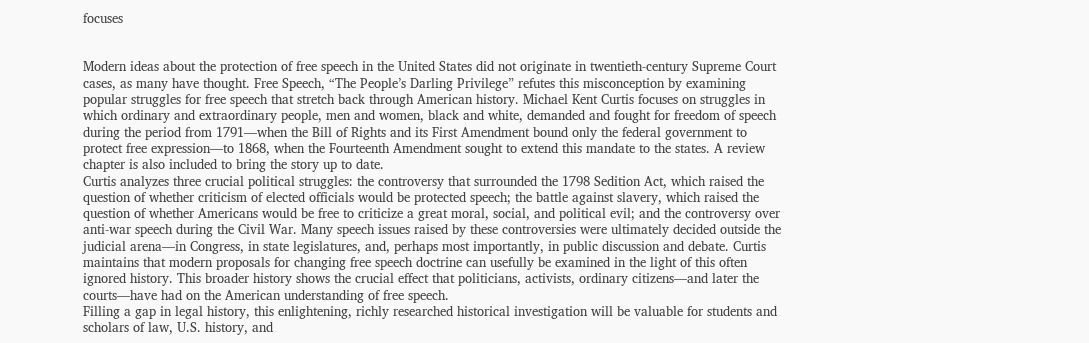focuses


Modern ideas about the protection of free speech in the United States did not originate in twentieth-century Supreme Court cases, as many have thought. Free Speech, “The People’s Darling Privilege” refutes this misconception by examining popular struggles for free speech that stretch back through American history. Michael Kent Curtis focuses on struggles in which ordinary and extraordinary people, men and women, black and white, demanded and fought for freedom of speech during the period from 1791—when the Bill of Rights and its First Amendment bound only the federal government to protect free expression—to 1868, when the Fourteenth Amendment sought to extend this mandate to the states. A review chapter is also included to bring the story up to date.
Curtis analyzes three crucial political struggles: the controversy that surrounded the 1798 Sedition Act, which raised the question of whether criticism of elected officials would be protected speech; the battle against slavery, which raised the question of whether Americans would be free to criticize a great moral, social, and political evil; and the controversy over anti-war speech during the Civil War. Many speech issues raised by these controversies were ultimately decided outside the judicial arena—in Congress, in state legislatures, and, perhaps most importantly, in public discussion and debate. Curtis maintains that modern proposals for changing free speech doctrine can usefully be examined in the light of this often ignored history. This broader history shows the crucial effect that politicians, activists, ordinary citizens—and later the courts—have had on the American understanding of free speech.
Filling a gap in legal history, this enlightening, richly researched historical investigation will be valuable for students and scholars of law, U.S. history, and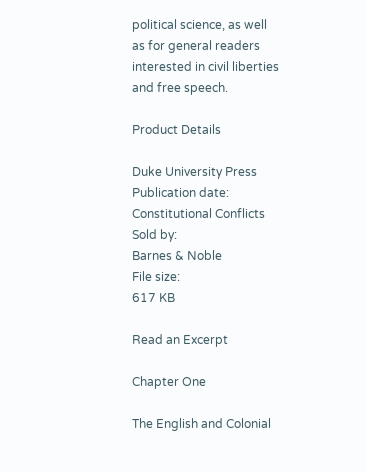political science, as well as for general readers interested in civil liberties and free speech.

Product Details

Duke University Press
Publication date:
Constitutional Conflicts
Sold by:
Barnes & Noble
File size:
617 KB

Read an Excerpt

Chapter One

The English and Colonial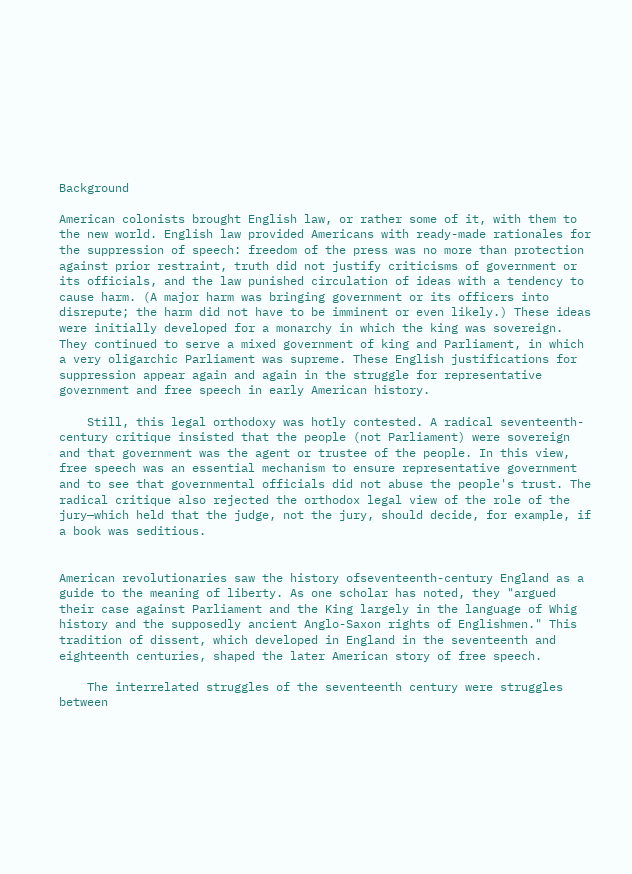Background

American colonists brought English law, or rather some of it, with them to the new world. English law provided Americans with ready-made rationales for the suppression of speech: freedom of the press was no more than protection against prior restraint, truth did not justify criticisms of government or its officials, and the law punished circulation of ideas with a tendency to cause harm. (A major harm was bringing government or its officers into disrepute; the harm did not have to be imminent or even likely.) These ideas were initially developed for a monarchy in which the king was sovereign. They continued to serve a mixed government of king and Parliament, in which a very oligarchic Parliament was supreme. These English justifications for suppression appear again and again in the struggle for representative government and free speech in early American history.

    Still, this legal orthodoxy was hotly contested. A radical seventeenth-century critique insisted that the people (not Parliament) were sovereign and that government was the agent or trustee of the people. In this view, free speech was an essential mechanism to ensure representative government and to see that governmental officials did not abuse the people's trust. The radical critique also rejected the orthodox legal view of the role of the jury—which held that the judge, not the jury, should decide, for example, if a book was seditious.


American revolutionaries saw the history ofseventeenth-century England as a guide to the meaning of liberty. As one scholar has noted, they "argued their case against Parliament and the King largely in the language of Whig history and the supposedly ancient Anglo-Saxon rights of Englishmen." This tradition of dissent, which developed in England in the seventeenth and eighteenth centuries, shaped the later American story of free speech.

    The interrelated struggles of the seventeenth century were struggles between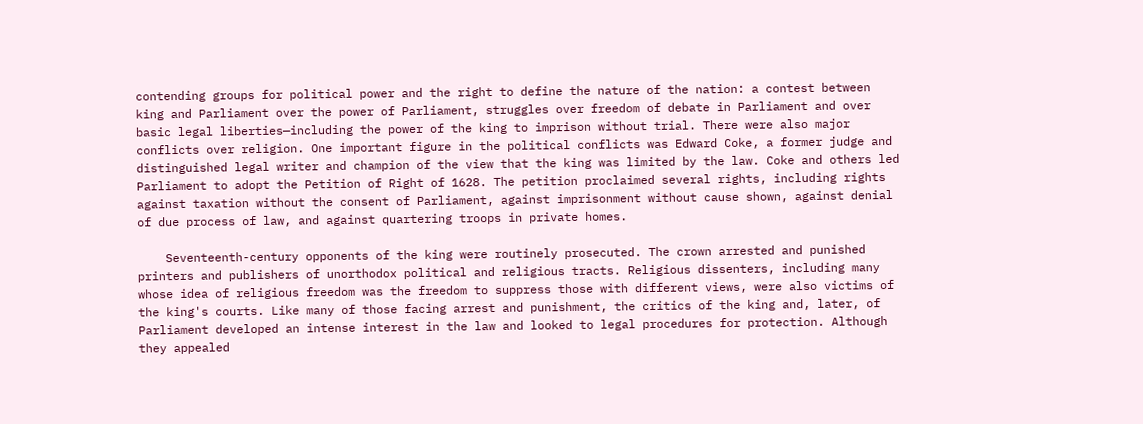contending groups for political power and the right to define the nature of the nation: a contest between king and Parliament over the power of Parliament, struggles over freedom of debate in Parliament and over basic legal liberties—including the power of the king to imprison without trial. There were also major conflicts over religion. One important figure in the political conflicts was Edward Coke, a former judge and distinguished legal writer and champion of the view that the king was limited by the law. Coke and others led Parliament to adopt the Petition of Right of 1628. The petition proclaimed several rights, including rights against taxation without the consent of Parliament, against imprisonment without cause shown, against denial of due process of law, and against quartering troops in private homes.

    Seventeenth-century opponents of the king were routinely prosecuted. The crown arrested and punished printers and publishers of unorthodox political and religious tracts. Religious dissenters, including many whose idea of religious freedom was the freedom to suppress those with different views, were also victims of the king's courts. Like many of those facing arrest and punishment, the critics of the king and, later, of Parliament developed an intense interest in the law and looked to legal procedures for protection. Although they appealed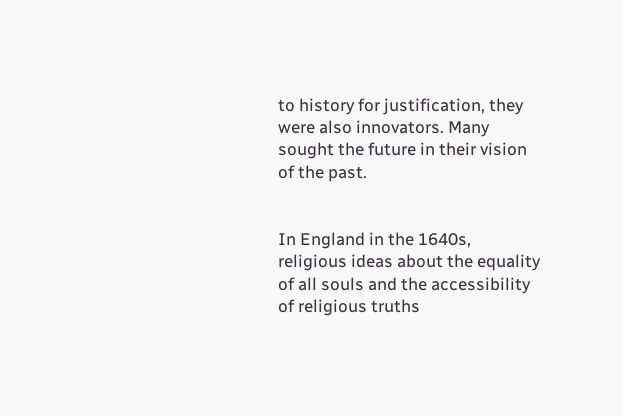to history for justification, they were also innovators. Many sought the future in their vision of the past.


In England in the 1640s, religious ideas about the equality of all souls and the accessibility of religious truths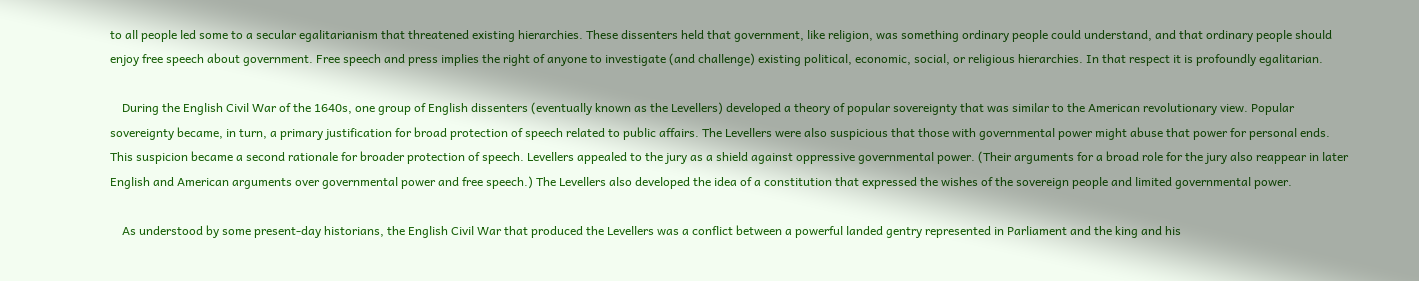to all people led some to a secular egalitarianism that threatened existing hierarchies. These dissenters held that government, like religion, was something ordinary people could understand, and that ordinary people should enjoy free speech about government. Free speech and press implies the right of anyone to investigate (and challenge) existing political, economic, social, or religious hierarchies. In that respect it is profoundly egalitarian.

    During the English Civil War of the 1640s, one group of English dissenters (eventually known as the Levellers) developed a theory of popular sovereignty that was similar to the American revolutionary view. Popular sovereignty became, in turn, a primary justification for broad protection of speech related to public affairs. The Levellers were also suspicious that those with governmental power might abuse that power for personal ends. This suspicion became a second rationale for broader protection of speech. Levellers appealed to the jury as a shield against oppressive governmental power. (Their arguments for a broad role for the jury also reappear in later English and American arguments over governmental power and free speech.) The Levellers also developed the idea of a constitution that expressed the wishes of the sovereign people and limited governmental power.

    As understood by some present-day historians, the English Civil War that produced the Levellers was a conflict between a powerful landed gentry represented in Parliament and the king and his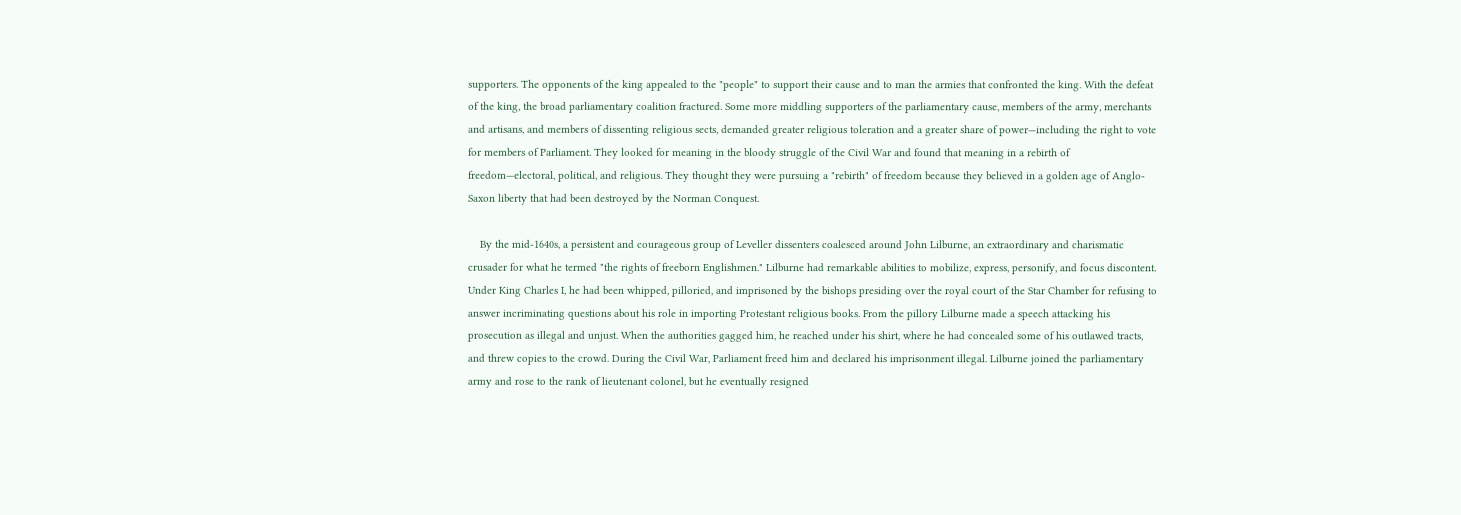supporters. The opponents of the king appealed to the "people" to support their cause and to man the armies that confronted the king. With the defeat of the king, the broad parliamentary coalition fractured. Some more middling supporters of the parliamentary cause, members of the army, merchants and artisans, and members of dissenting religious sects, demanded greater religious toleration and a greater share of power—including the right to vote for members of Parliament. They looked for meaning in the bloody struggle of the Civil War and found that meaning in a rebirth of freedom—electoral, political, and religious. They thought they were pursuing a "rebirth" of freedom because they believed in a golden age of Anglo-Saxon liberty that had been destroyed by the Norman Conquest.

    By the mid-1640s, a persistent and courageous group of Leveller dissenters coalesced around John Lilburne, an extraordinary and charismatic crusader for what he termed "the rights of freeborn Englishmen." Lilburne had remarkable abilities to mobilize, express, personify, and focus discontent. Under King Charles I, he had been whipped, pilloried, and imprisoned by the bishops presiding over the royal court of the Star Chamber for refusing to answer incriminating questions about his role in importing Protestant religious books. From the pillory Lilburne made a speech attacking his prosecution as illegal and unjust. When the authorities gagged him, he reached under his shirt, where he had concealed some of his outlawed tracts, and threw copies to the crowd. During the Civil War, Parliament freed him and declared his imprisonment illegal. Lilburne joined the parliamentary army and rose to the rank of lieutenant colonel, but he eventually resigned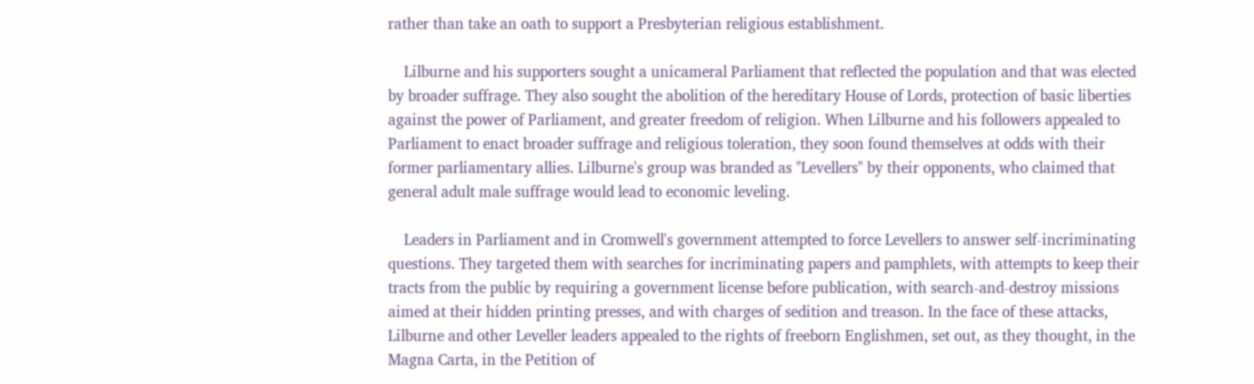rather than take an oath to support a Presbyterian religious establishment.

    Lilburne and his supporters sought a unicameral Parliament that reflected the population and that was elected by broader suffrage. They also sought the abolition of the hereditary House of Lords, protection of basic liberties against the power of Parliament, and greater freedom of religion. When Lilburne and his followers appealed to Parliament to enact broader suffrage and religious toleration, they soon found themselves at odds with their former parliamentary allies. Lilburne's group was branded as "Levellers" by their opponents, who claimed that general adult male suffrage would lead to economic leveling.

    Leaders in Parliament and in Cromwell's government attempted to force Levellers to answer self-incriminating questions. They targeted them with searches for incriminating papers and pamphlets, with attempts to keep their tracts from the public by requiring a government license before publication, with search-and-destroy missions aimed at their hidden printing presses, and with charges of sedition and treason. In the face of these attacks, Lilburne and other Leveller leaders appealed to the rights of freeborn Englishmen, set out, as they thought, in the Magna Carta, in the Petition of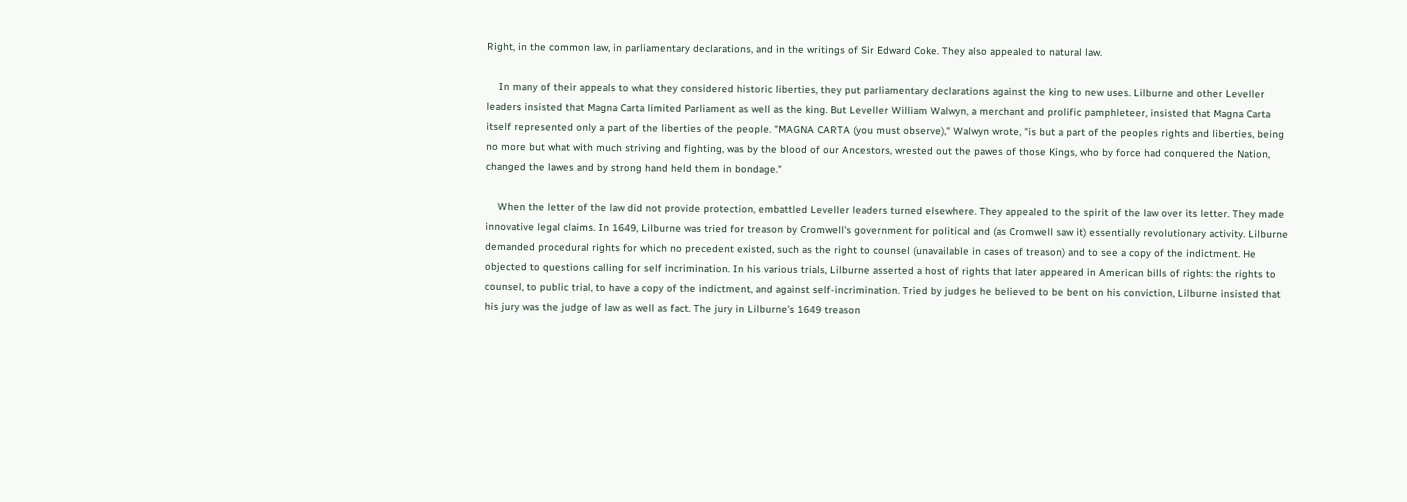Right, in the common law, in parliamentary declarations, and in the writings of Sir Edward Coke. They also appealed to natural law.

    In many of their appeals to what they considered historic liberties, they put parliamentary declarations against the king to new uses. Lilburne and other Leveller leaders insisted that Magna Carta limited Parliament as well as the king. But Leveller William Walwyn, a merchant and prolific pamphleteer, insisted that Magna Carta itself represented only a part of the liberties of the people. "MAGNA CARTA (you must observe)," Walwyn wrote, "is but a part of the peoples rights and liberties, being no more but what with much striving and fighting, was by the blood of our Ancestors, wrested out the pawes of those Kings, who by force had conquered the Nation, changed the lawes and by strong hand held them in bondage."

    When the letter of the law did not provide protection, embattled Leveller leaders turned elsewhere. They appealed to the spirit of the law over its letter. They made innovative legal claims. In 1649, Lilburne was tried for treason by Cromwell's government for political and (as Cromwell saw it) essentially revolutionary activity. Lilburne demanded procedural rights for which no precedent existed, such as the right to counsel (unavailable in cases of treason) and to see a copy of the indictment. He objected to questions calling for self incrimination. In his various trials, Lilburne asserted a host of rights that later appeared in American bills of rights: the rights to counsel, to public trial, to have a copy of the indictment, and against self-incrimination. Tried by judges he believed to be bent on his conviction, Lilburne insisted that his jury was the judge of law as well as fact. The jury in Lilburne's 1649 treason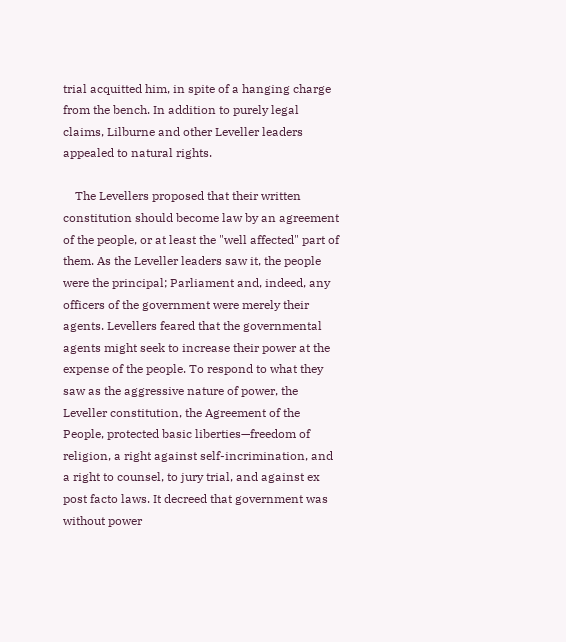trial acquitted him, in spite of a hanging charge from the bench. In addition to purely legal claims, Lilburne and other Leveller leaders appealed to natural rights.

    The Levellers proposed that their written constitution should become law by an agreement of the people, or at least the "well affected" part of them. As the Leveller leaders saw it, the people were the principal; Parliament and, indeed, any officers of the government were merely their agents. Levellers feared that the governmental agents might seek to increase their power at the expense of the people. To respond to what they saw as the aggressive nature of power, the Leveller constitution, the Agreement of the People, protected basic liberties—freedom of religion, a right against self-incrimination, and a right to counsel, to jury trial, and against ex post facto laws. It decreed that government was without power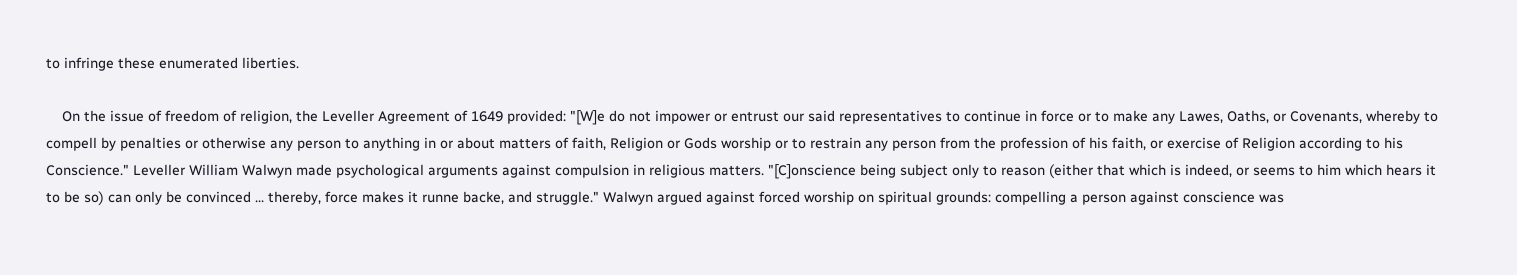to infringe these enumerated liberties.

    On the issue of freedom of religion, the Leveller Agreement of 1649 provided: "[W]e do not impower or entrust our said representatives to continue in force or to make any Lawes, Oaths, or Covenants, whereby to compell by penalties or otherwise any person to anything in or about matters of faith, Religion or Gods worship or to restrain any person from the profession of his faith, or exercise of Religion according to his Conscience." Leveller William Walwyn made psychological arguments against compulsion in religious matters. "[C]onscience being subject only to reason (either that which is indeed, or seems to him which hears it to be so) can only be convinced ... thereby, force makes it runne backe, and struggle." Walwyn argued against forced worship on spiritual grounds: compelling a person against conscience was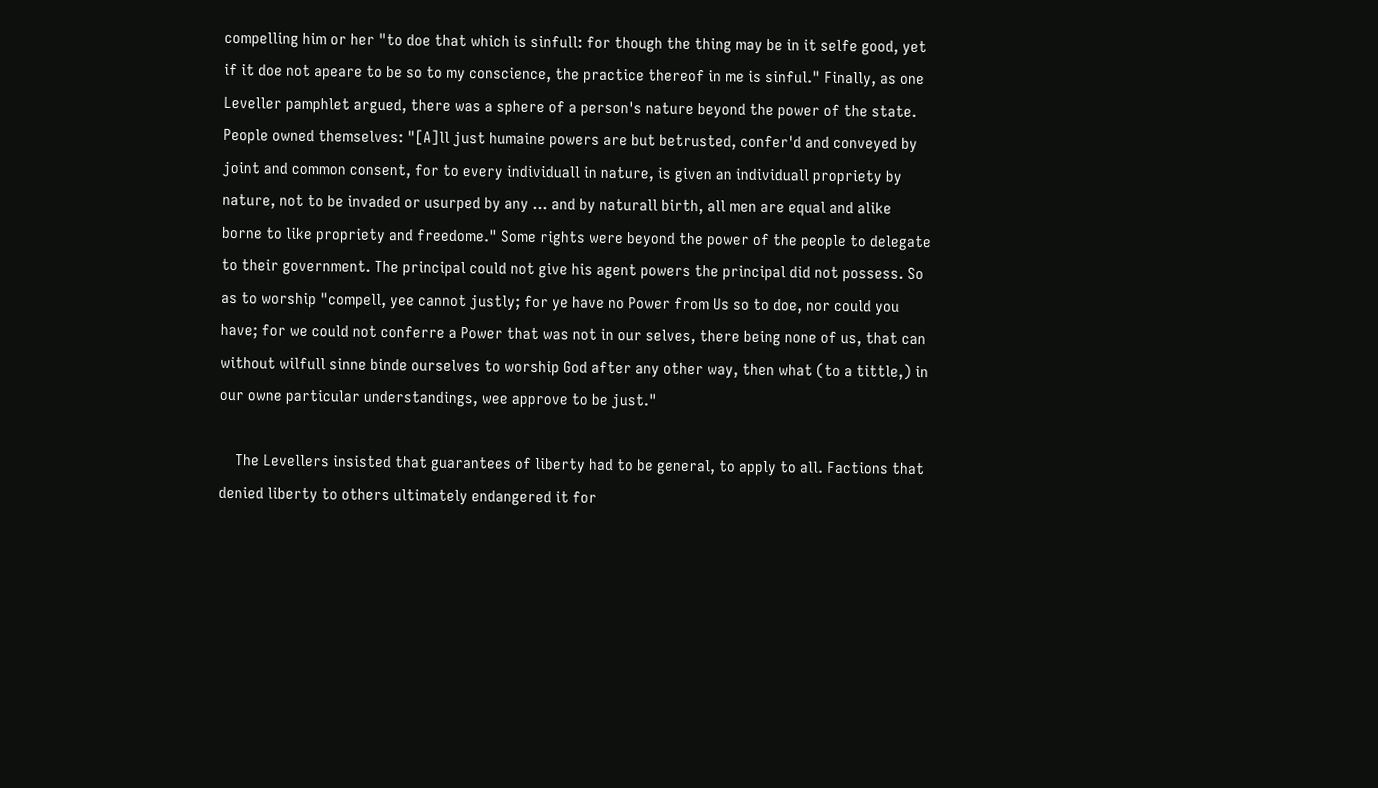compelling him or her "to doe that which is sinfull: for though the thing may be in it selfe good, yet if it doe not apeare to be so to my conscience, the practice thereof in me is sinful." Finally, as one Leveller pamphlet argued, there was a sphere of a person's nature beyond the power of the state. People owned themselves: "[A]ll just humaine powers are but betrusted, confer'd and conveyed by joint and common consent, for to every individuall in nature, is given an individuall propriety by nature, not to be invaded or usurped by any ... and by naturall birth, all men are equal and alike borne to like propriety and freedome." Some rights were beyond the power of the people to delegate to their government. The principal could not give his agent powers the principal did not possess. So as to worship "compell, yee cannot justly; for ye have no Power from Us so to doe, nor could you have; for we could not conferre a Power that was not in our selves, there being none of us, that can without wilfull sinne binde ourselves to worship God after any other way, then what (to a tittle,) in our owne particular understandings, wee approve to be just."

    The Levellers insisted that guarantees of liberty had to be general, to apply to all. Factions that denied liberty to others ultimately endangered it for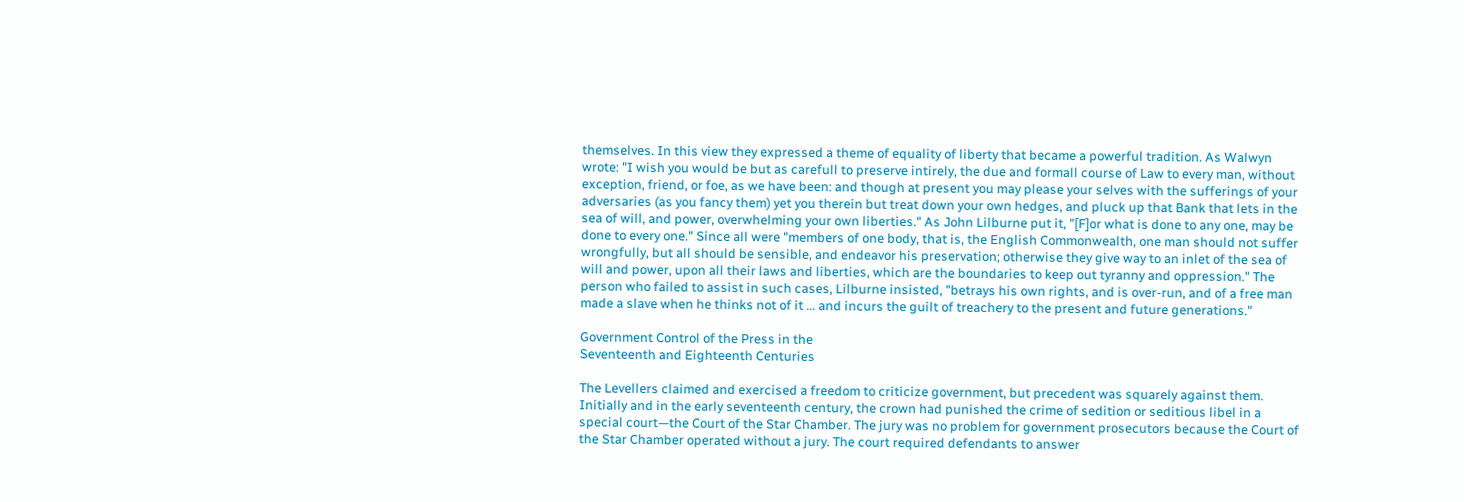themselves. In this view they expressed a theme of equality of liberty that became a powerful tradition. As Walwyn wrote: "I wish you would be but as carefull to preserve intirely, the due and formall course of Law to every man, without exception, friend, or foe, as we have been: and though at present you may please your selves with the sufferings of your adversaries (as you fancy them) yet you therein but treat down your own hedges, and pluck up that Bank that lets in the sea of will, and power, overwhelming your own liberties." As John Lilburne put it, "[F]or what is done to any one, may be done to every one." Since all were "members of one body, that is, the English Commonwealth, one man should not suffer wrongfully, but all should be sensible, and endeavor his preservation; otherwise they give way to an inlet of the sea of will and power, upon all their laws and liberties, which are the boundaries to keep out tyranny and oppression." The person who failed to assist in such cases, Lilburne insisted, "betrays his own rights, and is over-run, and of a free man made a slave when he thinks not of it ... and incurs the guilt of treachery to the present and future generations."

Government Control of the Press in the
Seventeenth and Eighteenth Centuries

The Levellers claimed and exercised a freedom to criticize government, but precedent was squarely against them. Initially and in the early seventeenth century, the crown had punished the crime of sedition or seditious libel in a special court—the Court of the Star Chamber. The jury was no problem for government prosecutors because the Court of the Star Chamber operated without a jury. The court required defendants to answer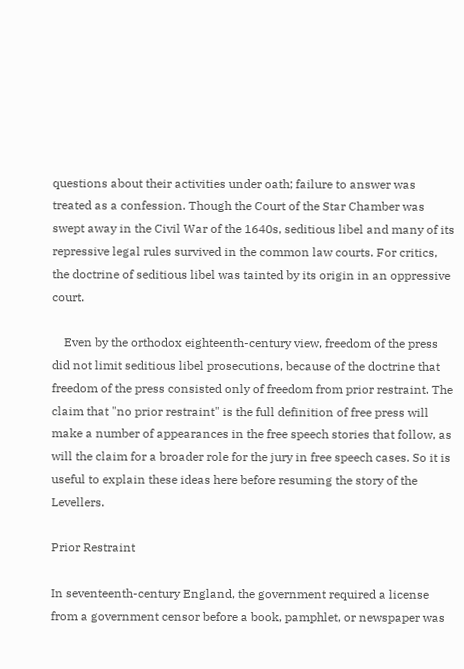questions about their activities under oath; failure to answer was treated as a confession. Though the Court of the Star Chamber was swept away in the Civil War of the 1640s, seditious libel and many of its repressive legal rules survived in the common law courts. For critics, the doctrine of seditious libel was tainted by its origin in an oppressive court.

    Even by the orthodox eighteenth-century view, freedom of the press did not limit seditious libel prosecutions, because of the doctrine that freedom of the press consisted only of freedom from prior restraint. The claim that "no prior restraint" is the full definition of free press will make a number of appearances in the free speech stories that follow, as will the claim for a broader role for the jury in free speech cases. So it is useful to explain these ideas here before resuming the story of the Levellers.

Prior Restraint

In seventeenth-century England, the government required a license from a government censor before a book, pamphlet, or newspaper was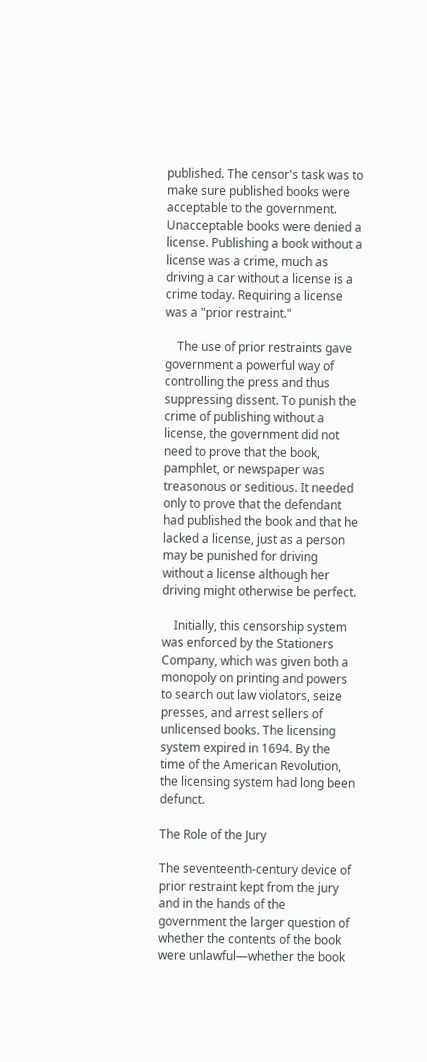published. The censor's task was to make sure published books were acceptable to the government. Unacceptable books were denied a license. Publishing a book without a license was a crime, much as driving a car without a license is a crime today. Requiring a license was a "prior restraint."

    The use of prior restraints gave government a powerful way of controlling the press and thus suppressing dissent. To punish the crime of publishing without a license, the government did not need to prove that the book, pamphlet, or newspaper was treasonous or seditious. It needed only to prove that the defendant had published the book and that he lacked a license, just as a person may be punished for driving without a license although her driving might otherwise be perfect.

    Initially, this censorship system was enforced by the Stationers Company, which was given both a monopoly on printing and powers to search out law violators, seize presses, and arrest sellers of unlicensed books. The licensing system expired in 1694. By the time of the American Revolution, the licensing system had long been defunct.

The Role of the Jury

The seventeenth-century device of prior restraint kept from the jury and in the hands of the government the larger question of whether the contents of the book were unlawful—whether the book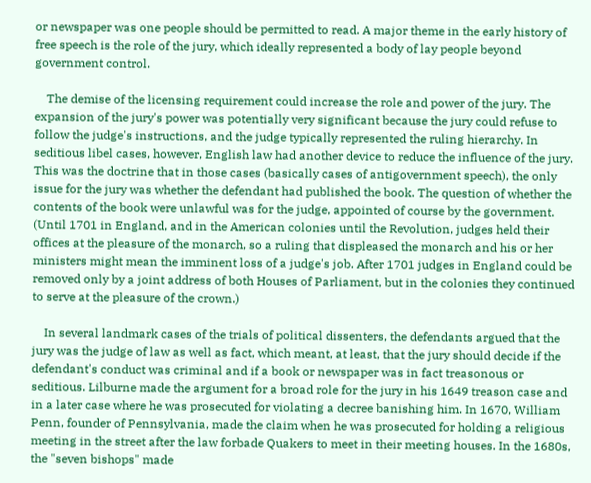or newspaper was one people should be permitted to read. A major theme in the early history of free speech is the role of the jury, which ideally represented a body of lay people beyond government control.

    The demise of the licensing requirement could increase the role and power of the jury. The expansion of the jury's power was potentially very significant because the jury could refuse to follow the judge's instructions, and the judge typically represented the ruling hierarchy. In seditious libel cases, however, English law had another device to reduce the influence of the jury. This was the doctrine that in those cases (basically cases of antigovernment speech), the only issue for the jury was whether the defendant had published the book. The question of whether the contents of the book were unlawful was for the judge, appointed of course by the government. (Until 1701 in England, and in the American colonies until the Revolution, judges held their offices at the pleasure of the monarch, so a ruling that displeased the monarch and his or her ministers might mean the imminent loss of a judge's job. After 1701 judges in England could be removed only by a joint address of both Houses of Parliament, but in the colonies they continued to serve at the pleasure of the crown.)

    In several landmark cases of the trials of political dissenters, the defendants argued that the jury was the judge of law as well as fact, which meant, at least, that the jury should decide if the defendant's conduct was criminal and if a book or newspaper was in fact treasonous or seditious. Lilburne made the argument for a broad role for the jury in his 1649 treason case and in a later case where he was prosecuted for violating a decree banishing him. In 1670, William Penn, founder of Pennsylvania, made the claim when he was prosecuted for holding a religious meeting in the street after the law forbade Quakers to meet in their meeting houses. In the 1680s, the "seven bishops" made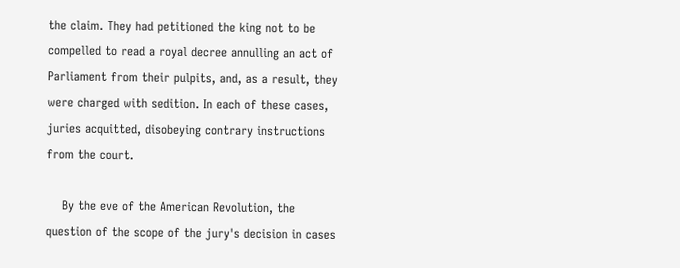the claim. They had petitioned the king not to be compelled to read a royal decree annulling an act of Parliament from their pulpits, and, as a result, they were charged with sedition. In each of these cases, juries acquitted, disobeying contrary instructions from the court.

    By the eve of the American Revolution, the question of the scope of the jury's decision in cases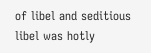of libel and seditious libel was hotly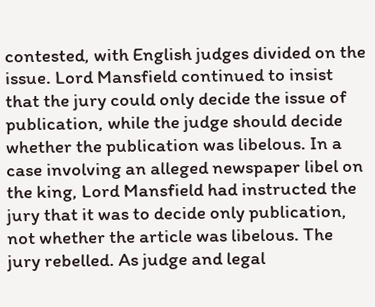contested, with English judges divided on the issue. Lord Mansfield continued to insist that the jury could only decide the issue of publication, while the judge should decide whether the publication was libelous. In a case involving an alleged newspaper libel on the king, Lord Mansfield had instructed the jury that it was to decide only publication, not whether the article was libelous. The jury rebelled. As judge and legal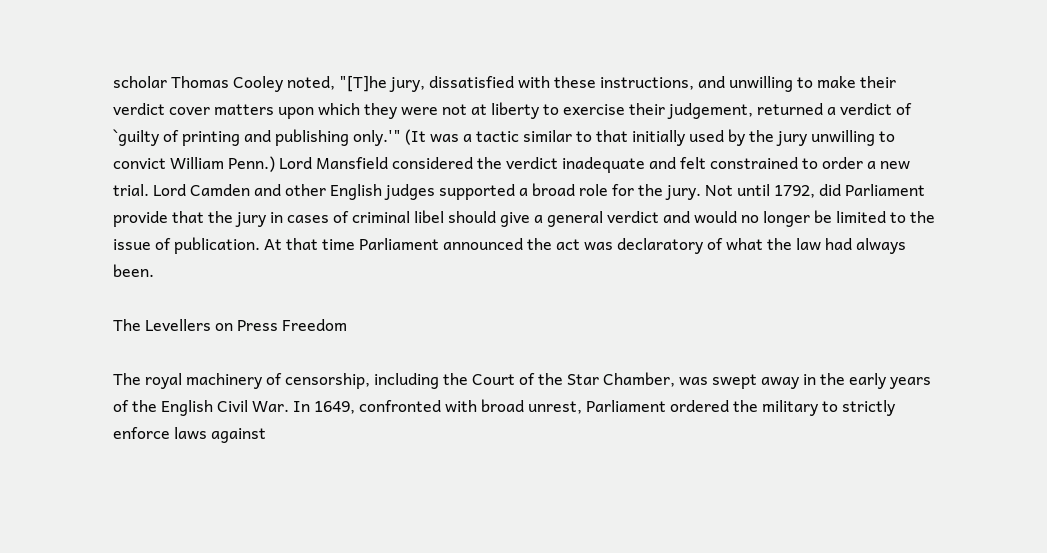scholar Thomas Cooley noted, "[T]he jury, dissatisfied with these instructions, and unwilling to make their verdict cover matters upon which they were not at liberty to exercise their judgement, returned a verdict of `guilty of printing and publishing only.'" (It was a tactic similar to that initially used by the jury unwilling to convict William Penn.) Lord Mansfield considered the verdict inadequate and felt constrained to order a new trial. Lord Camden and other English judges supported a broad role for the jury. Not until 1792, did Parliament provide that the jury in cases of criminal libel should give a general verdict and would no longer be limited to the issue of publication. At that time Parliament announced the act was declaratory of what the law had always been.

The Levellers on Press Freedom

The royal machinery of censorship, including the Court of the Star Chamber, was swept away in the early years of the English Civil War. In 1649, confronted with broad unrest, Parliament ordered the military to strictly enforce laws against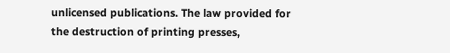unlicensed publications. The law provided for the destruction of printing presses,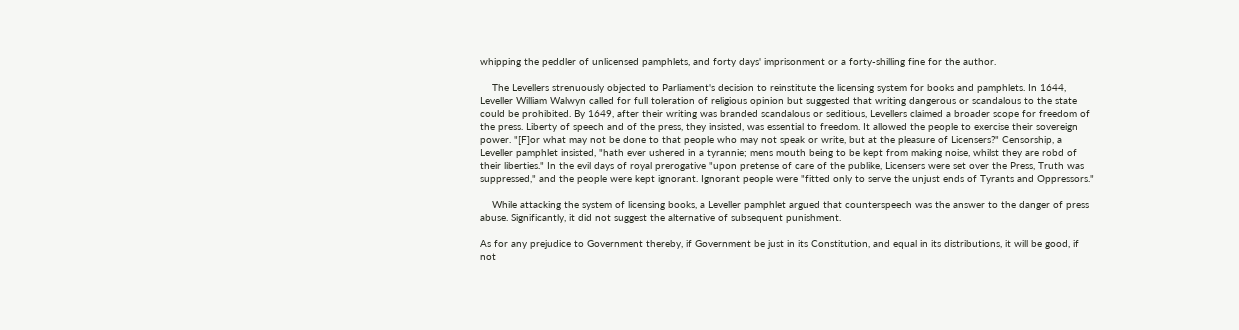whipping the peddler of unlicensed pamphlets, and forty days' imprisonment or a forty-shilling fine for the author.

    The Levellers strenuously objected to Parliament's decision to reinstitute the licensing system for books and pamphlets. In 1644, Leveller William Walwyn called for full toleration of religious opinion but suggested that writing dangerous or scandalous to the state could be prohibited. By 1649, after their writing was branded scandalous or seditious, Levellers claimed a broader scope for freedom of the press. Liberty of speech and of the press, they insisted, was essential to freedom. It allowed the people to exercise their sovereign power. "[F]or what may not be done to that people who may not speak or write, but at the pleasure of Licensers?" Censorship, a Leveller pamphlet insisted, "hath ever ushered in a tyrannie; mens mouth being to be kept from making noise, whilst they are robd of their liberties." In the evil days of royal prerogative "upon pretense of care of the publike, Licensers were set over the Press, Truth was suppressed," and the people were kept ignorant. Ignorant people were "fitted only to serve the unjust ends of Tyrants and Oppressors."

    While attacking the system of licensing books, a Leveller pamphlet argued that counterspeech was the answer to the danger of press abuse. Significantly, it did not suggest the alternative of subsequent punishment.

As for any prejudice to Government thereby, if Government be just in its Constitution, and equal in its distributions, it will be good, if not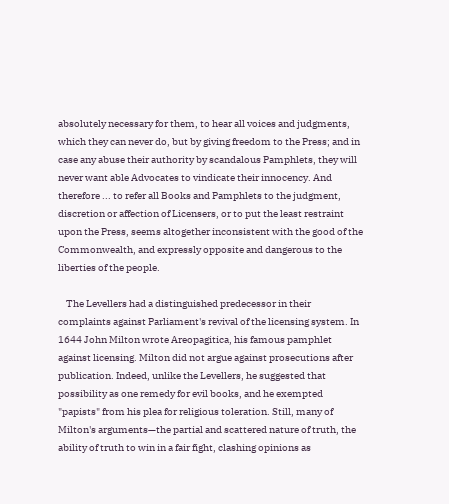absolutely necessary for them, to hear all voices and judgments, which they can never do, but by giving freedom to the Press; and in case any abuse their authority by scandalous Pamphlets, they will never want able Advocates to vindicate their innocency. And therefore ... to refer all Books and Pamphlets to the judgment, discretion or affection of Licensers, or to put the least restraint upon the Press, seems altogether inconsistent with the good of the Commonwealth, and expressly opposite and dangerous to the liberties of the people.

    The Levellers had a distinguished predecessor in their complaints against Parliament's revival of the licensing system. In 1644 John Milton wrote Areopagitica, his famous pamphlet against licensing. Milton did not argue against prosecutions after publication. Indeed, unlike the Levellers, he suggested that possibility as one remedy for evil books, and he exempted "papists" from his plea for religious toleration. Still, many of Milton's arguments—the partial and scattered nature of truth, the ability of truth to win in a fair fight, clashing opinions as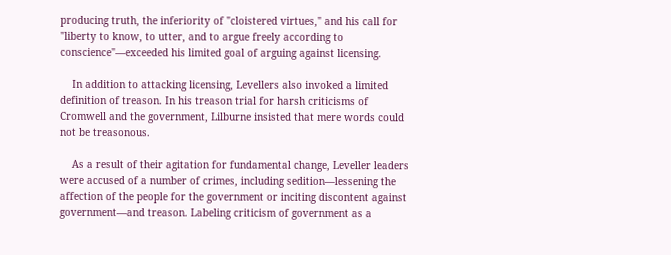producing truth, the inferiority of "cloistered virtues," and his call for "liberty to know, to utter, and to argue freely according to conscience"—exceeded his limited goal of arguing against licensing.

    In addition to attacking licensing, Levellers also invoked a limited definition of treason. In his treason trial for harsh criticisms of Cromwell and the government, Lilburne insisted that mere words could not be treasonous.

    As a result of their agitation for fundamental change, Leveller leaders were accused of a number of crimes, including sedition—lessening the affection of the people for the government or inciting discontent against government—and treason. Labeling criticism of government as a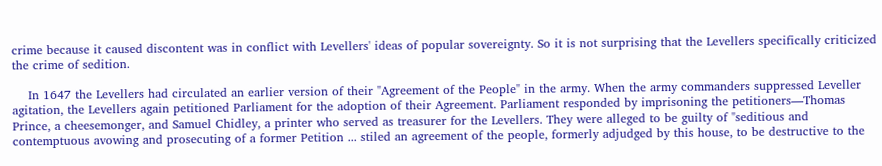crime because it caused discontent was in conflict with Levellers' ideas of popular sovereignty. So it is not surprising that the Levellers specifically criticized the crime of sedition.

    In 1647 the Levellers had circulated an earlier version of their "Agreement of the People" in the army. When the army commanders suppressed Leveller agitation, the Levellers again petitioned Parliament for the adoption of their Agreement. Parliament responded by imprisoning the petitioners—Thomas Prince, a cheesemonger, and Samuel Chidley, a printer who served as treasurer for the Levellers. They were alleged to be guilty of "seditious and contemptuous avowing and prosecuting of a former Petition ... stiled an agreement of the people, formerly adjudged by this house, to be destructive to the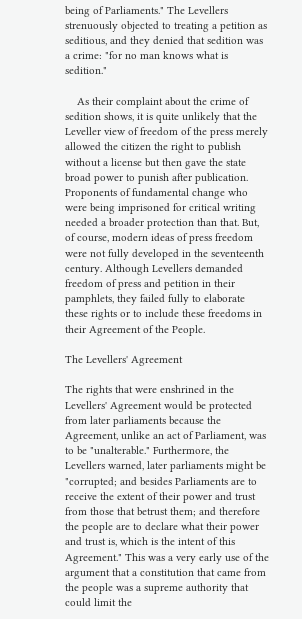being of Parliaments." The Levellers strenuously objected to treating a petition as seditious, and they denied that sedition was a crime: "for no man knows what is sedition."

    As their complaint about the crime of sedition shows, it is quite unlikely that the Leveller view of freedom of the press merely allowed the citizen the right to publish without a license but then gave the state broad power to punish after publication. Proponents of fundamental change who were being imprisoned for critical writing needed a broader protection than that. But, of course, modern ideas of press freedom were not fully developed in the seventeenth century. Although Levellers demanded freedom of press and petition in their pamphlets, they failed fully to elaborate these rights or to include these freedoms in their Agreement of the People.

The Levellers' Agreement

The rights that were enshrined in the Levellers' Agreement would be protected from later parliaments because the Agreement, unlike an act of Parliament, was to be "unalterable." Furthermore, the Levellers warned, later parliaments might be "corrupted; and besides Parliaments are to receive the extent of their power and trust from those that betrust them; and therefore the people are to declare what their power and trust is, which is the intent of this Agreement." This was a very early use of the argument that a constitution that came from the people was a supreme authority that could limit the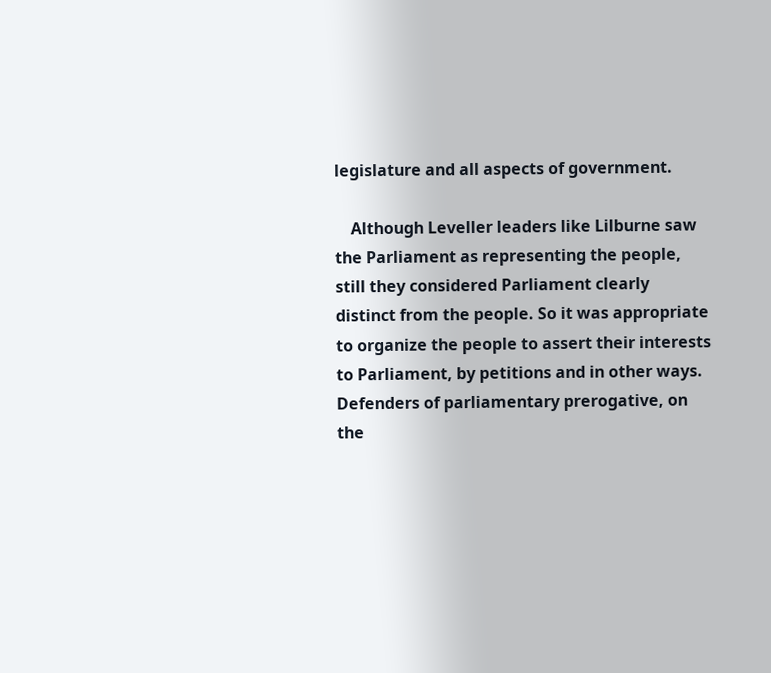legislature and all aspects of government.

    Although Leveller leaders like Lilburne saw the Parliament as representing the people, still they considered Parliament clearly distinct from the people. So it was appropriate to organize the people to assert their interests to Parliament, by petitions and in other ways. Defenders of parliamentary prerogative, on the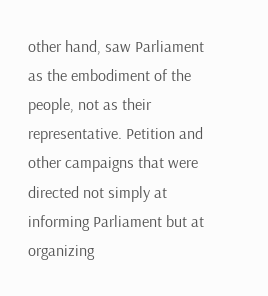other hand, saw Parliament as the embodiment of the people, not as their representative. Petition and other campaigns that were directed not simply at informing Parliament but at organizing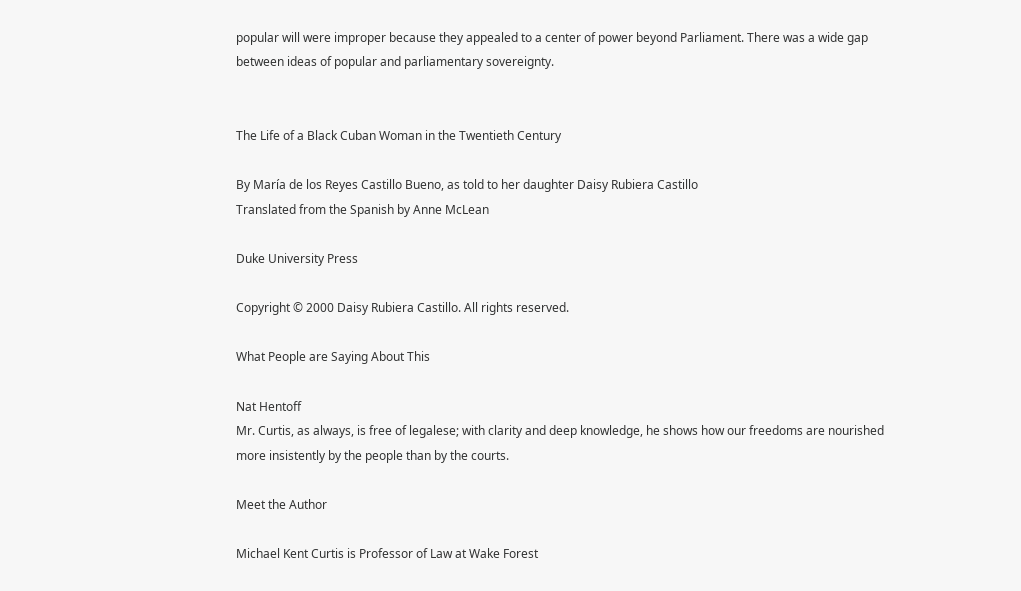popular will were improper because they appealed to a center of power beyond Parliament. There was a wide gap between ideas of popular and parliamentary sovereignty.


The Life of a Black Cuban Woman in the Twentieth Century

By María de los Reyes Castillo Bueno, as told to her daughter Daisy Rubiera Castillo
Translated from the Spanish by Anne McLean

Duke University Press

Copyright © 2000 Daisy Rubiera Castillo. All rights reserved.

What People are Saying About This

Nat Hentoff
Mr. Curtis, as always, is free of legalese; with clarity and deep knowledge, he shows how our freedoms are nourished more insistently by the people than by the courts.

Meet the Author

Michael Kent Curtis is Professor of Law at Wake Forest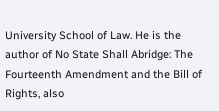University School of Law. He is the author of No State Shall Abridge: The Fourteenth Amendment and the Bill of Rights, also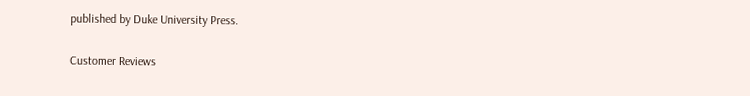published by Duke University Press.

Customer Reviews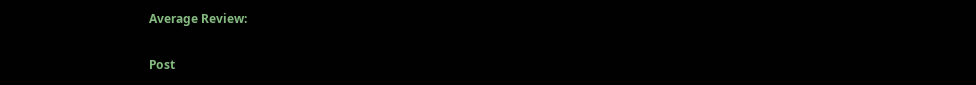Average Review:

Post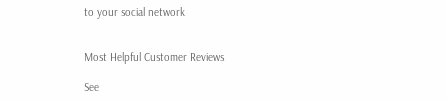to your social network


Most Helpful Customer Reviews

See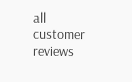all customer reviews